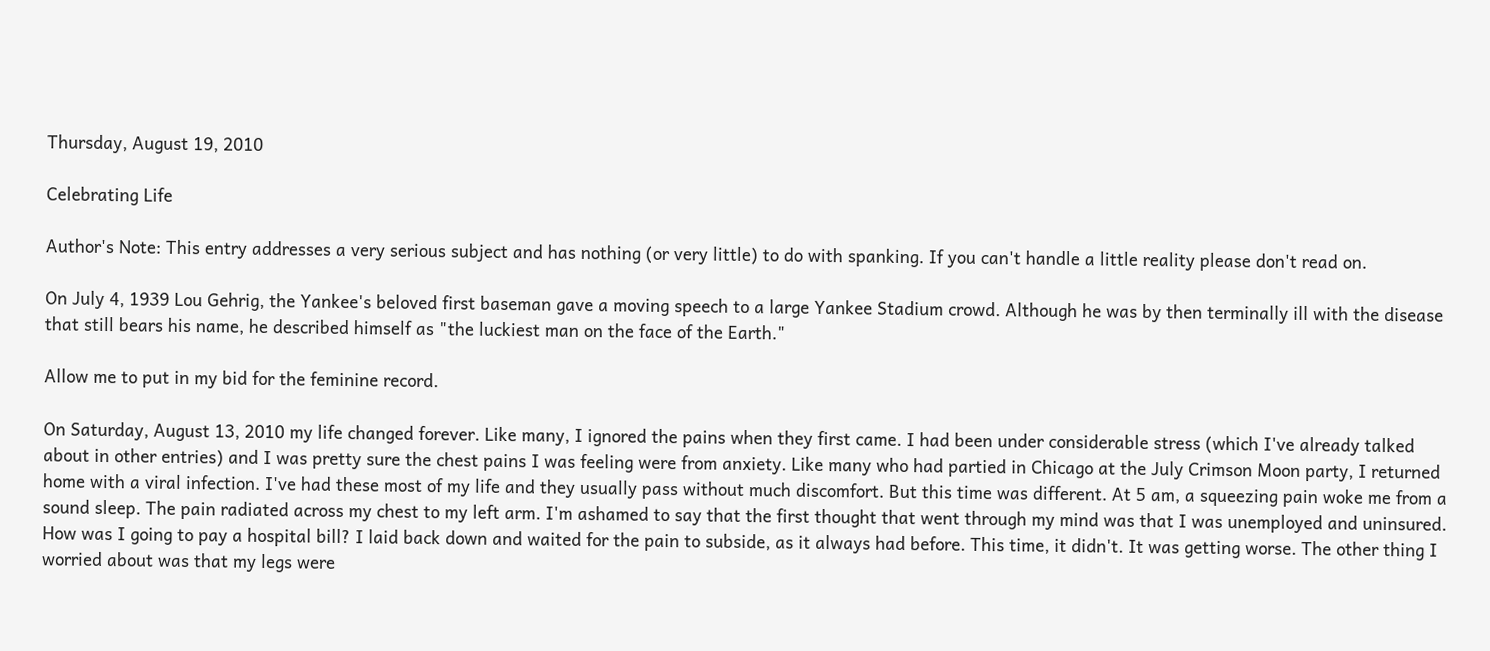Thursday, August 19, 2010

Celebrating Life

Author's Note: This entry addresses a very serious subject and has nothing (or very little) to do with spanking. If you can't handle a little reality please don't read on.

On July 4, 1939 Lou Gehrig, the Yankee's beloved first baseman gave a moving speech to a large Yankee Stadium crowd. Although he was by then terminally ill with the disease that still bears his name, he described himself as "the luckiest man on the face of the Earth."

Allow me to put in my bid for the feminine record.

On Saturday, August 13, 2010 my life changed forever. Like many, I ignored the pains when they first came. I had been under considerable stress (which I've already talked about in other entries) and I was pretty sure the chest pains I was feeling were from anxiety. Like many who had partied in Chicago at the July Crimson Moon party, I returned home with a viral infection. I've had these most of my life and they usually pass without much discomfort. But this time was different. At 5 am, a squeezing pain woke me from a sound sleep. The pain radiated across my chest to my left arm. I'm ashamed to say that the first thought that went through my mind was that I was unemployed and uninsured. How was I going to pay a hospital bill? I laid back down and waited for the pain to subside, as it always had before. This time, it didn't. It was getting worse. The other thing I worried about was that my legs were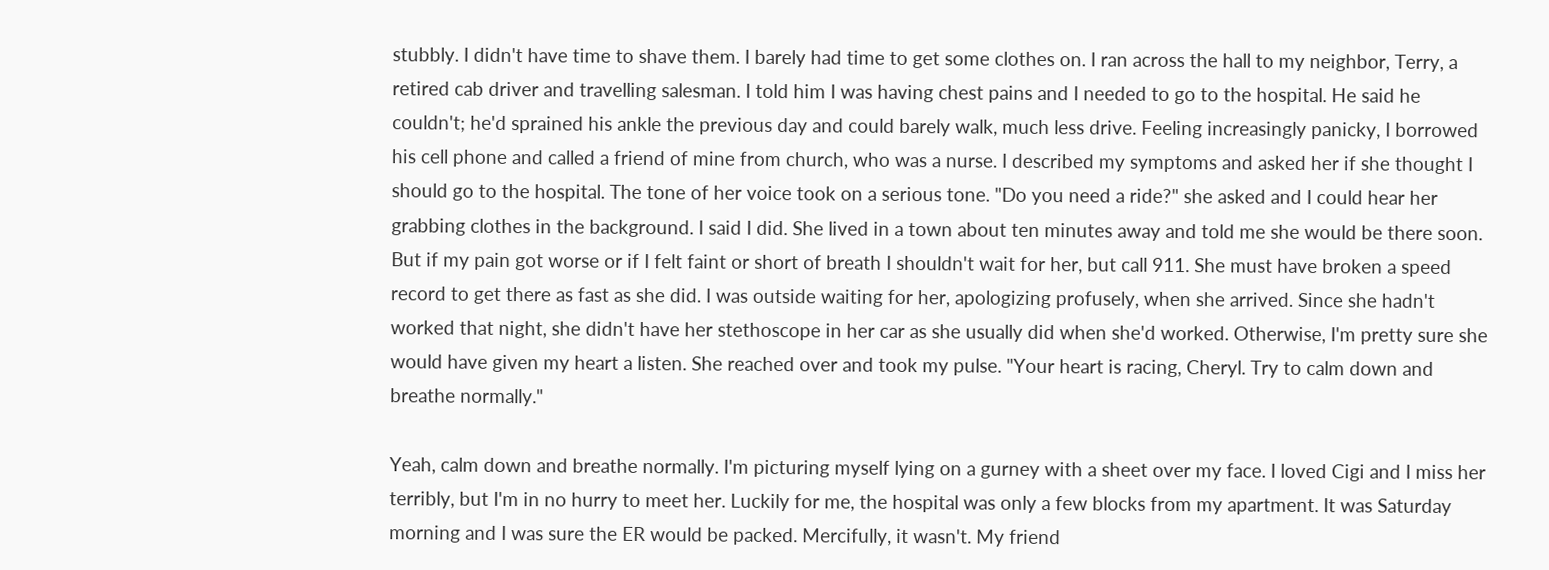stubbly. I didn't have time to shave them. I barely had time to get some clothes on. I ran across the hall to my neighbor, Terry, a retired cab driver and travelling salesman. I told him I was having chest pains and I needed to go to the hospital. He said he couldn't; he'd sprained his ankle the previous day and could barely walk, much less drive. Feeling increasingly panicky, I borrowed his cell phone and called a friend of mine from church, who was a nurse. I described my symptoms and asked her if she thought I should go to the hospital. The tone of her voice took on a serious tone. "Do you need a ride?" she asked and I could hear her grabbing clothes in the background. I said I did. She lived in a town about ten minutes away and told me she would be there soon. But if my pain got worse or if I felt faint or short of breath I shouldn't wait for her, but call 911. She must have broken a speed record to get there as fast as she did. I was outside waiting for her, apologizing profusely, when she arrived. Since she hadn't worked that night, she didn't have her stethoscope in her car as she usually did when she'd worked. Otherwise, I'm pretty sure she would have given my heart a listen. She reached over and took my pulse. "Your heart is racing, Cheryl. Try to calm down and breathe normally."

Yeah, calm down and breathe normally. I'm picturing myself lying on a gurney with a sheet over my face. I loved Cigi and I miss her terribly, but I'm in no hurry to meet her. Luckily for me, the hospital was only a few blocks from my apartment. It was Saturday morning and I was sure the ER would be packed. Mercifully, it wasn't. My friend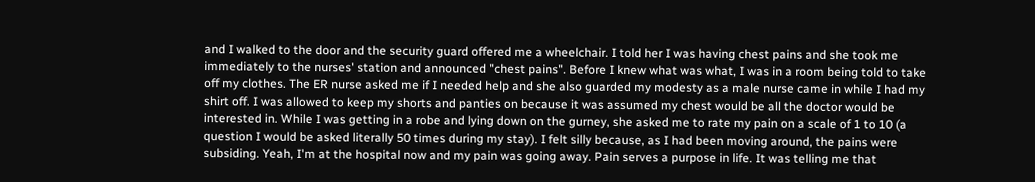and I walked to the door and the security guard offered me a wheelchair. I told her I was having chest pains and she took me immediately to the nurses' station and announced "chest pains". Before I knew what was what, I was in a room being told to take off my clothes. The ER nurse asked me if I needed help and she also guarded my modesty as a male nurse came in while I had my shirt off. I was allowed to keep my shorts and panties on because it was assumed my chest would be all the doctor would be interested in. While I was getting in a robe and lying down on the gurney, she asked me to rate my pain on a scale of 1 to 10 (a question I would be asked literally 50 times during my stay). I felt silly because, as I had been moving around, the pains were subsiding. Yeah, I'm at the hospital now and my pain was going away. Pain serves a purpose in life. It was telling me that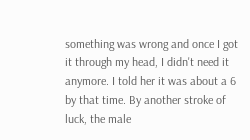something was wrong and once I got it through my head, I didn't need it anymore. I told her it was about a 6 by that time. By another stroke of luck, the male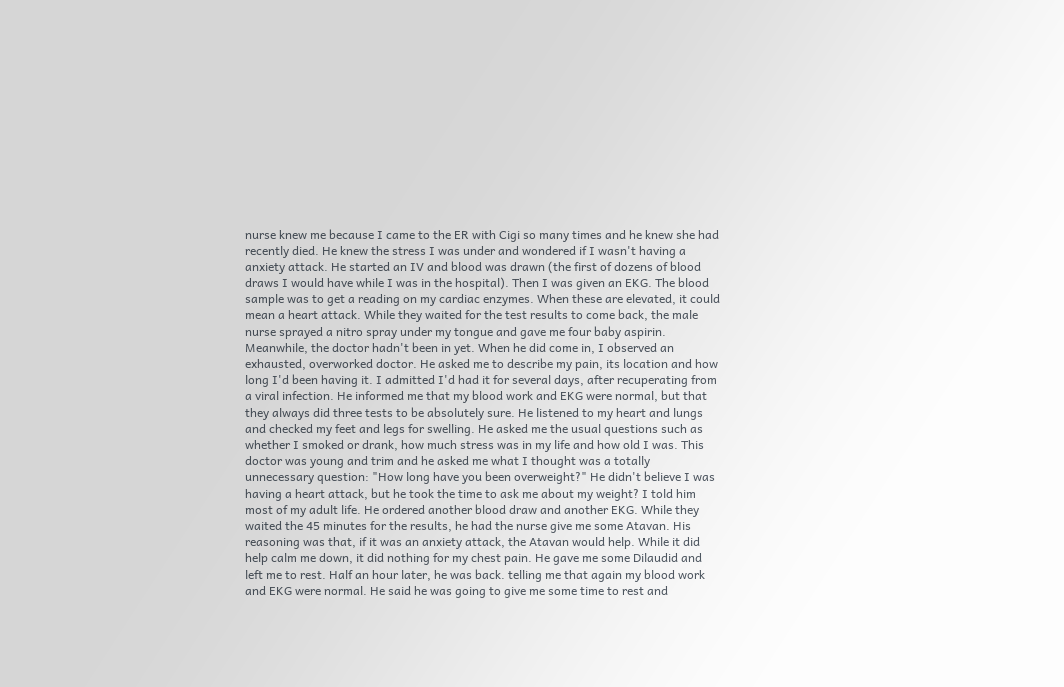nurse knew me because I came to the ER with Cigi so many times and he knew she had recently died. He knew the stress I was under and wondered if I wasn't having a anxiety attack. He started an IV and blood was drawn (the first of dozens of blood draws I would have while I was in the hospital). Then I was given an EKG. The blood sample was to get a reading on my cardiac enzymes. When these are elevated, it could mean a heart attack. While they waited for the test results to come back, the male nurse sprayed a nitro spray under my tongue and gave me four baby aspirin. Meanwhile, the doctor hadn't been in yet. When he did come in, I observed an exhausted, overworked doctor. He asked me to describe my pain, its location and how long I'd been having it. I admitted I'd had it for several days, after recuperating from a viral infection. He informed me that my blood work and EKG were normal, but that they always did three tests to be absolutely sure. He listened to my heart and lungs and checked my feet and legs for swelling. He asked me the usual questions such as whether I smoked or drank, how much stress was in my life and how old I was. This doctor was young and trim and he asked me what I thought was a totally unnecessary question: "How long have you been overweight?" He didn't believe I was having a heart attack, but he took the time to ask me about my weight? I told him most of my adult life. He ordered another blood draw and another EKG. While they waited the 45 minutes for the results, he had the nurse give me some Atavan. His reasoning was that, if it was an anxiety attack, the Atavan would help. While it did help calm me down, it did nothing for my chest pain. He gave me some Dilaudid and left me to rest. Half an hour later, he was back. telling me that again my blood work and EKG were normal. He said he was going to give me some time to rest and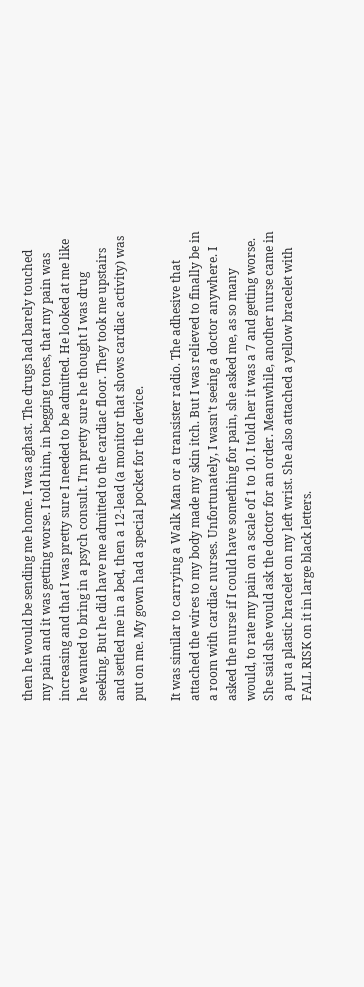then he would be sending me home. I was aghast. The drugs had barely touched my pain and it was getting worse. I told him, in begging tones, that my pain was increasing and that I was pretty sure I needed to be admitted. He looked at me like he wanted to bring in a psych consult. I'm pretty sure he thought I was drug seeking. But he did have me admitted to the cardiac floor. They took me upstairs and settled me in a bed, then a 12-lead (a monitor that shows cardiac activity) was put on me. My gown had a special pocket for the device.

It was similar to carrying a Walk Man or a transister radio. The adhesive that attached the wires to my body made my skin itch. But I was relieved to finally be in a room with cardiac nurses. Unfortunately, I wasn't seeing a doctor anywhere. I asked the nurse if I could have something for pain, she asked me, as so many would, to rate my pain on a scale of 1 to 10. I told her it was a 7 and getting worse. She said she would ask the doctor for an order. Meanwhile, another nurse came in a put a plastic bracelet on my left wrist. She also attached a yellow bracelet with FALL RISK on it in large black letters.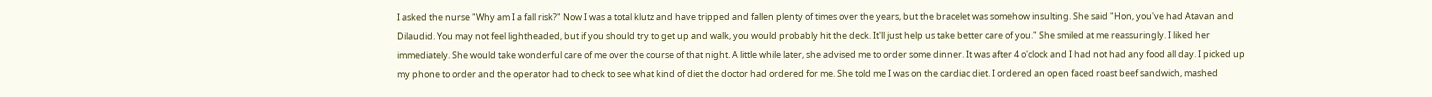I asked the nurse "Why am I a fall risk?" Now I was a total klutz and have tripped and fallen plenty of times over the years, but the bracelet was somehow insulting. She said "Hon, you've had Atavan and Dilaudid. You may not feel lightheaded, but if you should try to get up and walk, you would probably hit the deck. It'll just help us take better care of you." She smiled at me reassuringly. I liked her immediately. She would take wonderful care of me over the course of that night. A little while later, she advised me to order some dinner. It was after 4 o'clock and I had not had any food all day. I picked up my phone to order and the operator had to check to see what kind of diet the doctor had ordered for me. She told me I was on the cardiac diet. I ordered an open faced roast beef sandwich, mashed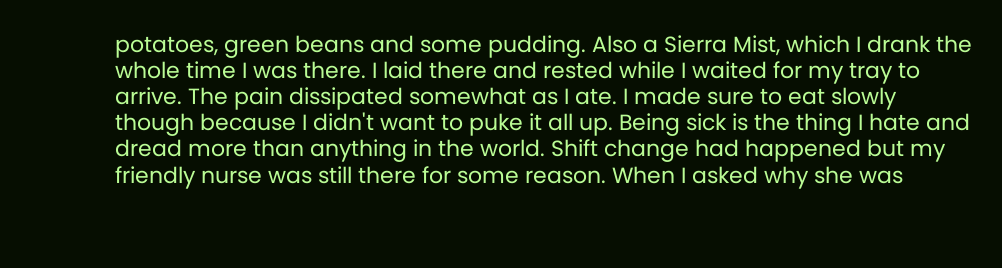potatoes, green beans and some pudding. Also a Sierra Mist, which I drank the whole time I was there. I laid there and rested while I waited for my tray to arrive. The pain dissipated somewhat as I ate. I made sure to eat slowly though because I didn't want to puke it all up. Being sick is the thing I hate and dread more than anything in the world. Shift change had happened but my friendly nurse was still there for some reason. When I asked why she was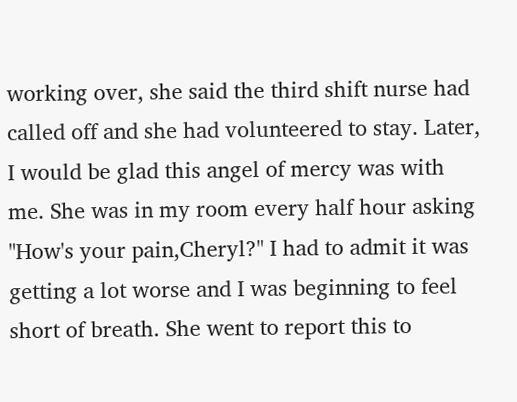working over, she said the third shift nurse had called off and she had volunteered to stay. Later, I would be glad this angel of mercy was with me. She was in my room every half hour asking "How's your pain,Cheryl?" I had to admit it was getting a lot worse and I was beginning to feel short of breath. She went to report this to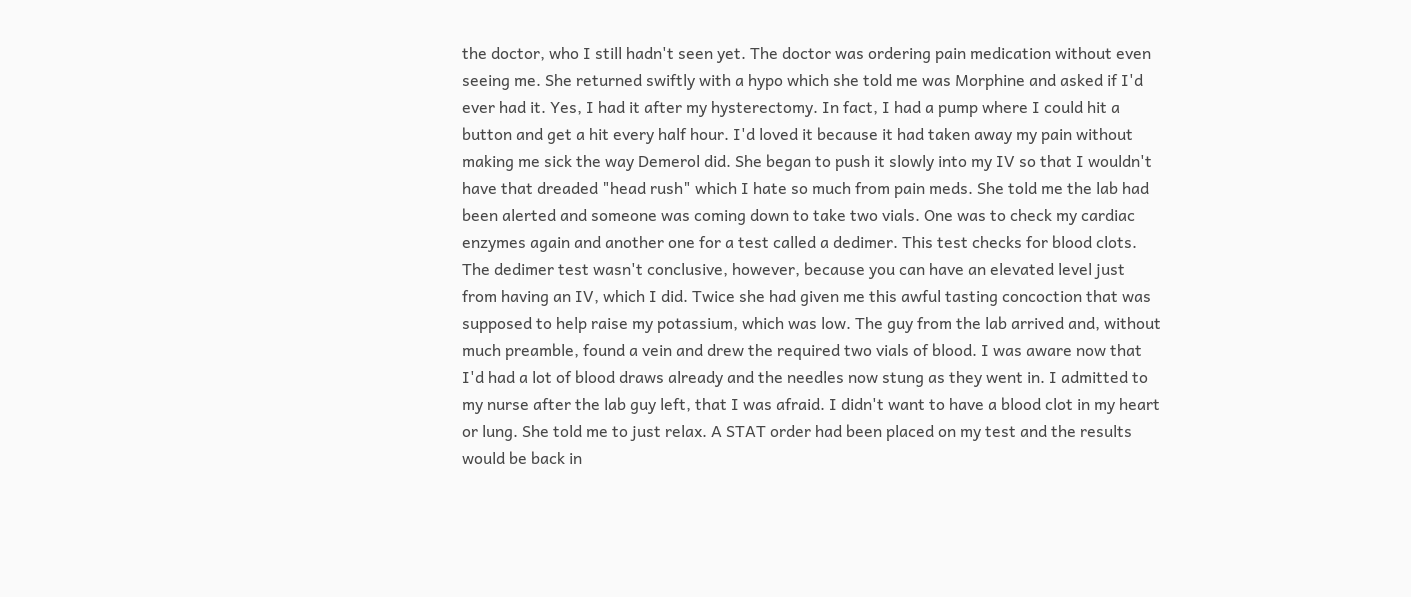the doctor, who I still hadn't seen yet. The doctor was ordering pain medication without even seeing me. She returned swiftly with a hypo which she told me was Morphine and asked if I'd ever had it. Yes, I had it after my hysterectomy. In fact, I had a pump where I could hit a button and get a hit every half hour. I'd loved it because it had taken away my pain without making me sick the way Demerol did. She began to push it slowly into my IV so that I wouldn't have that dreaded "head rush" which I hate so much from pain meds. She told me the lab had been alerted and someone was coming down to take two vials. One was to check my cardiac enzymes again and another one for a test called a dedimer. This test checks for blood clots. The dedimer test wasn't conclusive, however, because you can have an elevated level just from having an IV, which I did. Twice she had given me this awful tasting concoction that was supposed to help raise my potassium, which was low. The guy from the lab arrived and, without much preamble, found a vein and drew the required two vials of blood. I was aware now that I'd had a lot of blood draws already and the needles now stung as they went in. I admitted to my nurse after the lab guy left, that I was afraid. I didn't want to have a blood clot in my heart or lung. She told me to just relax. A STAT order had been placed on my test and the results would be back in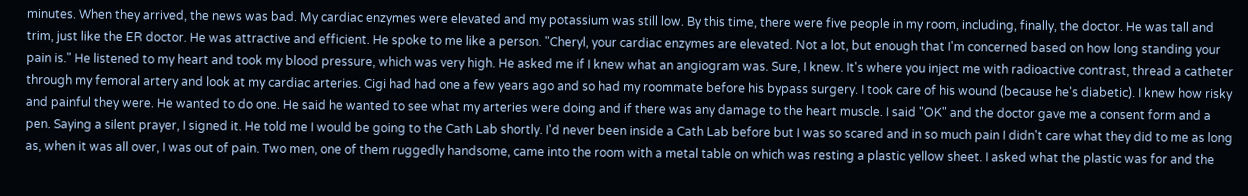minutes. When they arrived, the news was bad. My cardiac enzymes were elevated and my potassium was still low. By this time, there were five people in my room, including, finally, the doctor. He was tall and trim, just like the ER doctor. He was attractive and efficient. He spoke to me like a person. "Cheryl, your cardiac enzymes are elevated. Not a lot, but enough that I'm concerned based on how long standing your pain is." He listened to my heart and took my blood pressure, which was very high. He asked me if I knew what an angiogram was. Sure, I knew. It's where you inject me with radioactive contrast, thread a catheter through my femoral artery and look at my cardiac arteries. Cigi had had one a few years ago and so had my roommate before his bypass surgery. I took care of his wound (because he's diabetic). I knew how risky and painful they were. He wanted to do one. He said he wanted to see what my arteries were doing and if there was any damage to the heart muscle. I said "OK" and the doctor gave me a consent form and a pen. Saying a silent prayer, I signed it. He told me I would be going to the Cath Lab shortly. I'd never been inside a Cath Lab before but I was so scared and in so much pain I didn't care what they did to me as long as, when it was all over, I was out of pain. Two men, one of them ruggedly handsome, came into the room with a metal table on which was resting a plastic yellow sheet. I asked what the plastic was for and the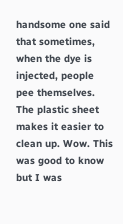handsome one said that sometimes, when the dye is injected, people pee themselves. The plastic sheet makes it easier to clean up. Wow. This was good to know but I was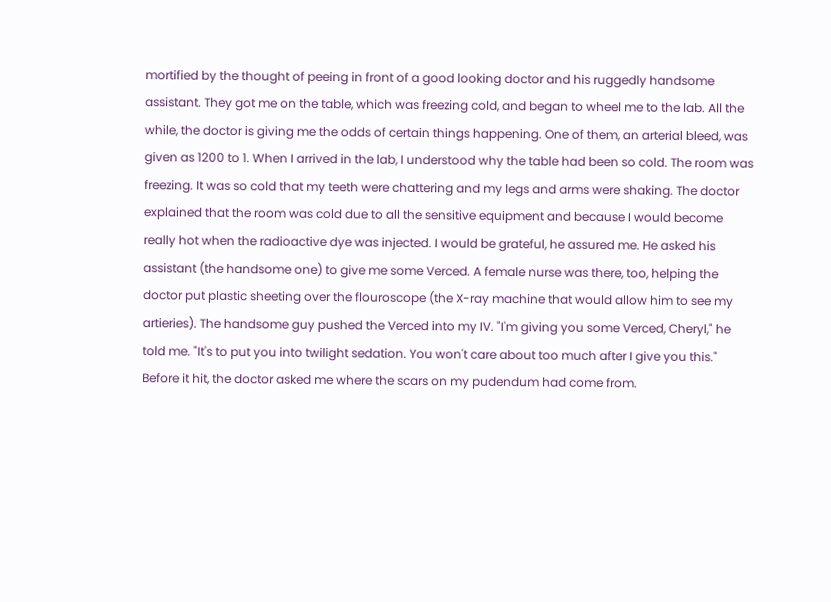mortified by the thought of peeing in front of a good looking doctor and his ruggedly handsome assistant. They got me on the table, which was freezing cold, and began to wheel me to the lab. All the while, the doctor is giving me the odds of certain things happening. One of them, an arterial bleed, was given as 1200 to 1. When I arrived in the lab, I understood why the table had been so cold. The room was freezing. It was so cold that my teeth were chattering and my legs and arms were shaking. The doctor explained that the room was cold due to all the sensitive equipment and because I would become really hot when the radioactive dye was injected. I would be grateful, he assured me. He asked his assistant (the handsome one) to give me some Verced. A female nurse was there, too, helping the doctor put plastic sheeting over the flouroscope (the X-ray machine that would allow him to see my artieries). The handsome guy pushed the Verced into my IV. "I'm giving you some Verced, Cheryl," he told me. "It's to put you into twilight sedation. You won't care about too much after I give you this." Before it hit, the doctor asked me where the scars on my pudendum had come from.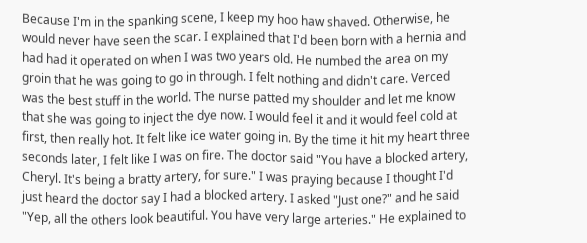Because I'm in the spanking scene, I keep my hoo haw shaved. Otherwise, he would never have seen the scar. I explained that I'd been born with a hernia and had had it operated on when I was two years old. He numbed the area on my groin that he was going to go in through. I felt nothing and didn't care. Verced was the best stuff in the world. The nurse patted my shoulder and let me know that she was going to inject the dye now. I would feel it and it would feel cold at first, then really hot. It felt like ice water going in. By the time it hit my heart three seconds later, I felt like I was on fire. The doctor said "You have a blocked artery, Cheryl. It's being a bratty artery, for sure." I was praying because I thought I'd just heard the doctor say I had a blocked artery. I asked "Just one?" and he said "Yep, all the others look beautiful. You have very large arteries." He explained to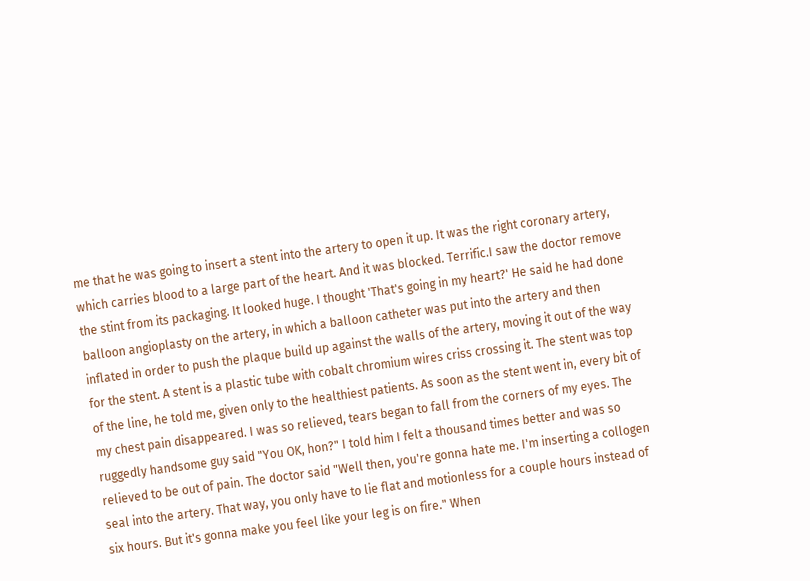me that he was going to insert a stent into the artery to open it up. It was the right coronary artery, which carries blood to a large part of the heart. And it was blocked. Terrific.I saw the doctor remove the stint from its packaging. It looked huge. I thought 'That's going in my heart?' He said he had done balloon angioplasty on the artery, in which a balloon catheter was put into the artery and then inflated in order to push the plaque build up against the walls of the artery, moving it out of the way for the stent. A stent is a plastic tube with cobalt chromium wires criss crossing it. The stent was top of the line, he told me, given only to the healthiest patients. As soon as the stent went in, every bit of my chest pain disappeared. I was so relieved, tears began to fall from the corners of my eyes. The ruggedly handsome guy said "You OK, hon?" I told him I felt a thousand times better and was so relieved to be out of pain. The doctor said "Well then, you're gonna hate me. I'm inserting a collogen seal into the artery. That way, you only have to lie flat and motionless for a couple hours instead of six hours. But it's gonna make you feel like your leg is on fire." When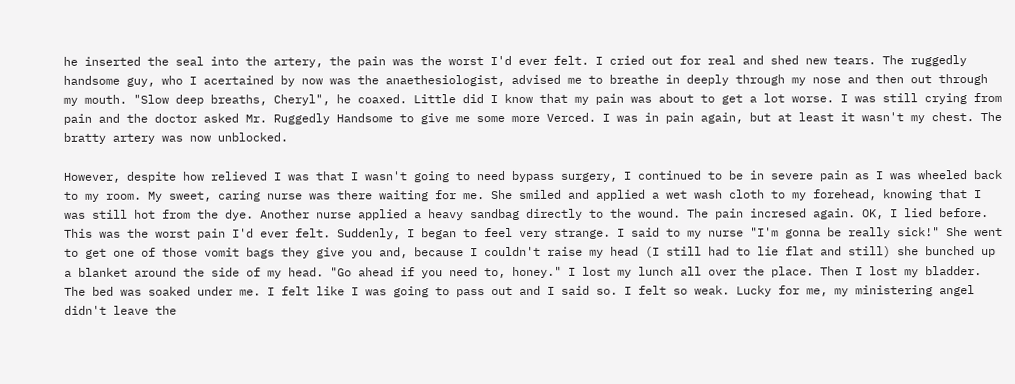he inserted the seal into the artery, the pain was the worst I'd ever felt. I cried out for real and shed new tears. The ruggedly handsome guy, who I acertained by now was the anaethesiologist, advised me to breathe in deeply through my nose and then out through my mouth. "Slow deep breaths, Cheryl", he coaxed. Little did I know that my pain was about to get a lot worse. I was still crying from pain and the doctor asked Mr. Ruggedly Handsome to give me some more Verced. I was in pain again, but at least it wasn't my chest. The bratty artery was now unblocked.

However, despite how relieved I was that I wasn't going to need bypass surgery, I continued to be in severe pain as I was wheeled back to my room. My sweet, caring nurse was there waiting for me. She smiled and applied a wet wash cloth to my forehead, knowing that I was still hot from the dye. Another nurse applied a heavy sandbag directly to the wound. The pain incresed again. OK, I lied before. This was the worst pain I'd ever felt. Suddenly, I began to feel very strange. I said to my nurse "I'm gonna be really sick!" She went to get one of those vomit bags they give you and, because I couldn't raise my head (I still had to lie flat and still) she bunched up a blanket around the side of my head. "Go ahead if you need to, honey." I lost my lunch all over the place. Then I lost my bladder. The bed was soaked under me. I felt like I was going to pass out and I said so. I felt so weak. Lucky for me, my ministering angel didn't leave the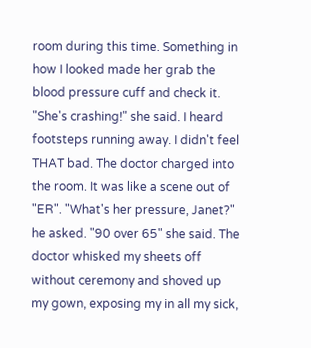room during this time. Something in how I looked made her grab the blood pressure cuff and check it. "She's crashing!" she said. I heard footsteps running away. I didn't feel THAT bad. The doctor charged into the room. It was like a scene out of "ER". "What's her pressure, Janet?" he asked. "90 over 65" she said. The doctor whisked my sheets off without ceremony and shoved up my gown, exposing my in all my sick,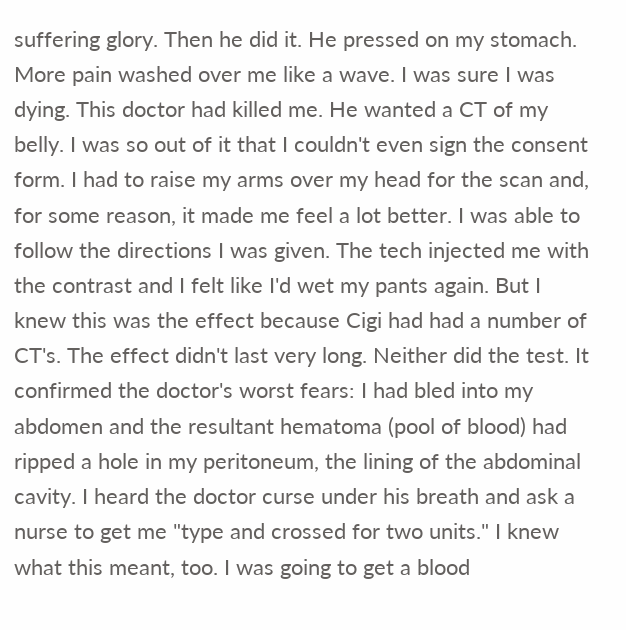suffering glory. Then he did it. He pressed on my stomach. More pain washed over me like a wave. I was sure I was dying. This doctor had killed me. He wanted a CT of my belly. I was so out of it that I couldn't even sign the consent form. I had to raise my arms over my head for the scan and, for some reason, it made me feel a lot better. I was able to follow the directions I was given. The tech injected me with the contrast and I felt like I'd wet my pants again. But I knew this was the effect because Cigi had had a number of CT's. The effect didn't last very long. Neither did the test. It confirmed the doctor's worst fears: I had bled into my abdomen and the resultant hematoma (pool of blood) had ripped a hole in my peritoneum, the lining of the abdominal cavity. I heard the doctor curse under his breath and ask a nurse to get me "type and crossed for two units." I knew what this meant, too. I was going to get a blood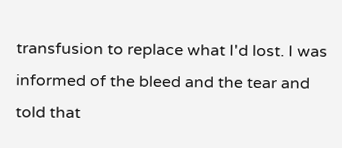transfusion to replace what I'd lost. I was informed of the bleed and the tear and told that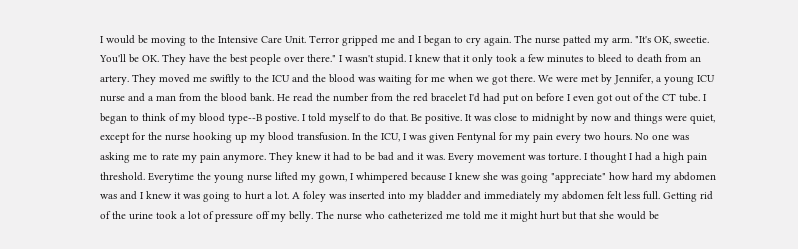I would be moving to the Intensive Care Unit. Terror gripped me and I began to cry again. The nurse patted my arm. "It's OK, sweetie. You'll be OK. They have the best people over there." I wasn't stupid. I knew that it only took a few minutes to bleed to death from an artery. They moved me swiftly to the ICU and the blood was waiting for me when we got there. We were met by Jennifer, a young ICU nurse and a man from the blood bank. He read the number from the red bracelet I'd had put on before I even got out of the CT tube. I began to think of my blood type--B postive. I told myself to do that. Be positive. It was close to midnight by now and things were quiet, except for the nurse hooking up my blood transfusion. In the ICU, I was given Fentynal for my pain every two hours. No one was asking me to rate my pain anymore. They knew it had to be bad and it was. Every movement was torture. I thought I had a high pain threshold. Everytime the young nurse lifted my gown, I whimpered because I knew she was going "appreciate" how hard my abdomen was and I knew it was going to hurt a lot. A foley was inserted into my bladder and immediately my abdomen felt less full. Getting rid of the urine took a lot of pressure off my belly. The nurse who catheterized me told me it might hurt but that she would be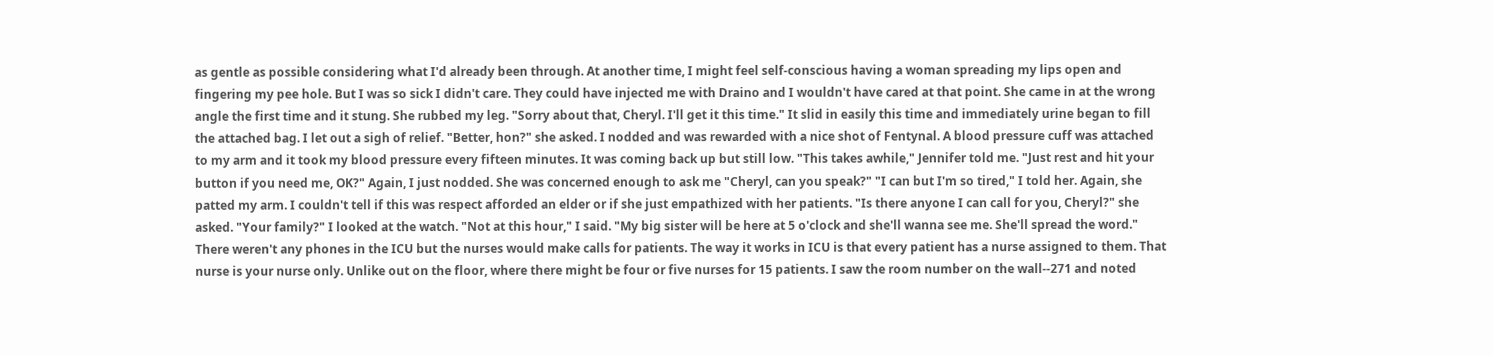as gentle as possible considering what I'd already been through. At another time, I might feel self-conscious having a woman spreading my lips open and fingering my pee hole. But I was so sick I didn't care. They could have injected me with Draino and I wouldn't have cared at that point. She came in at the wrong angle the first time and it stung. She rubbed my leg. "Sorry about that, Cheryl. I'll get it this time." It slid in easily this time and immediately urine began to fill the attached bag. I let out a sigh of relief. "Better, hon?" she asked. I nodded and was rewarded with a nice shot of Fentynal. A blood pressure cuff was attached to my arm and it took my blood pressure every fifteen minutes. It was coming back up but still low. "This takes awhile," Jennifer told me. "Just rest and hit your button if you need me, OK?" Again, I just nodded. She was concerned enough to ask me "Cheryl, can you speak?" "I can but I'm so tired," I told her. Again, she patted my arm. I couldn't tell if this was respect afforded an elder or if she just empathized with her patients. "Is there anyone I can call for you, Cheryl?" she asked. "Your family?" I looked at the watch. "Not at this hour," I said. "My big sister will be here at 5 o'clock and she'll wanna see me. She'll spread the word." There weren't any phones in the ICU but the nurses would make calls for patients. The way it works in ICU is that every patient has a nurse assigned to them. That nurse is your nurse only. Unlike out on the floor, where there might be four or five nurses for 15 patients. I saw the room number on the wall--271 and noted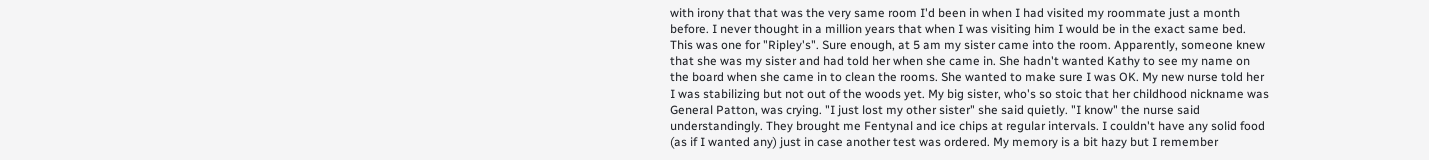with irony that that was the very same room I'd been in when I had visited my roommate just a month before. I never thought in a million years that when I was visiting him I would be in the exact same bed. This was one for "Ripley's". Sure enough, at 5 am my sister came into the room. Apparently, someone knew that she was my sister and had told her when she came in. She hadn't wanted Kathy to see my name on the board when she came in to clean the rooms. She wanted to make sure I was OK. My new nurse told her I was stabilizing but not out of the woods yet. My big sister, who's so stoic that her childhood nickname was General Patton, was crying. "I just lost my other sister" she said quietly. "I know" the nurse said understandingly. They brought me Fentynal and ice chips at regular intervals. I couldn't have any solid food (as if I wanted any) just in case another test was ordered. My memory is a bit hazy but I remember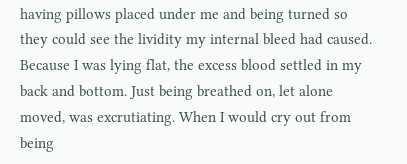having pillows placed under me and being turned so they could see the lividity my internal bleed had caused. Because I was lying flat, the excess blood settled in my back and bottom. Just being breathed on, let alone moved, was excrutiating. When I would cry out from being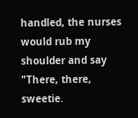handled, the nurses would rub my shoulder and say "There, there, sweetie.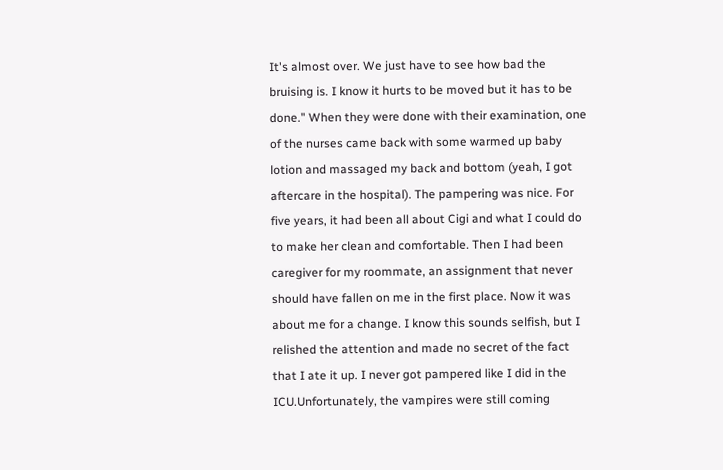It's almost over. We just have to see how bad the bruising is. I know it hurts to be moved but it has to be done." When they were done with their examination, one of the nurses came back with some warmed up baby lotion and massaged my back and bottom (yeah, I got aftercare in the hospital). The pampering was nice. For five years, it had been all about Cigi and what I could do to make her clean and comfortable. Then I had been caregiver for my roommate, an assignment that never should have fallen on me in the first place. Now it was about me for a change. I know this sounds selfish, but I relished the attention and made no secret of the fact that I ate it up. I never got pampered like I did in the ICU.Unfortunately, the vampires were still coming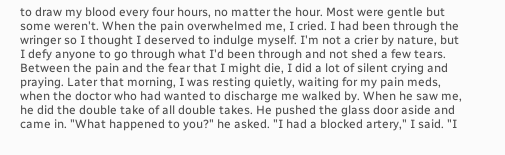to draw my blood every four hours, no matter the hour. Most were gentle but some weren't. When the pain overwhelmed me, I cried. I had been through the wringer so I thought I deserved to indulge myself. I'm not a crier by nature, but I defy anyone to go through what I'd been through and not shed a few tears. Between the pain and the fear that I might die, I did a lot of silent crying and praying. Later that morning, I was resting quietly, waiting for my pain meds, when the doctor who had wanted to discharge me walked by. When he saw me, he did the double take of all double takes. He pushed the glass door aside and came in. "What happened to you?" he asked. "I had a blocked artery," I said. "I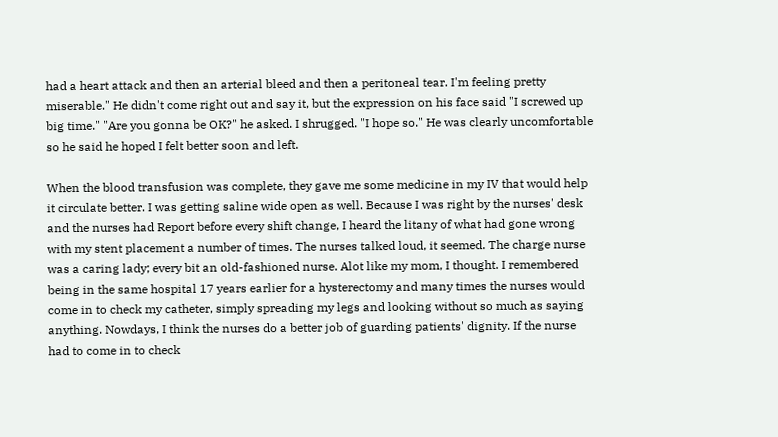had a heart attack and then an arterial bleed and then a peritoneal tear. I'm feeling pretty miserable." He didn't come right out and say it, but the expression on his face said "I screwed up big time." "Are you gonna be OK?" he asked. I shrugged. "I hope so." He was clearly uncomfortable so he said he hoped I felt better soon and left.

When the blood transfusion was complete, they gave me some medicine in my IV that would help it circulate better. I was getting saline wide open as well. Because I was right by the nurses' desk and the nurses had Report before every shift change, I heard the litany of what had gone wrong with my stent placement a number of times. The nurses talked loud, it seemed. The charge nurse was a caring lady; every bit an old-fashioned nurse. Alot like my mom, I thought. I remembered being in the same hospital 17 years earlier for a hysterectomy and many times the nurses would come in to check my catheter, simply spreading my legs and looking without so much as saying anything. Nowdays, I think the nurses do a better job of guarding patients' dignity. If the nurse had to come in to check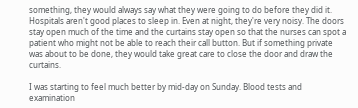something, they would always say what they were going to do before they did it. Hospitals aren't good places to sleep in. Even at night, they're very noisy. The doors stay open much of the time and the curtains stay open so that the nurses can spot a patient who might not be able to reach their call button. But if something private was about to be done, they would take great care to close the door and draw the curtains.

I was starting to feel much better by mid-day on Sunday. Blood tests and examination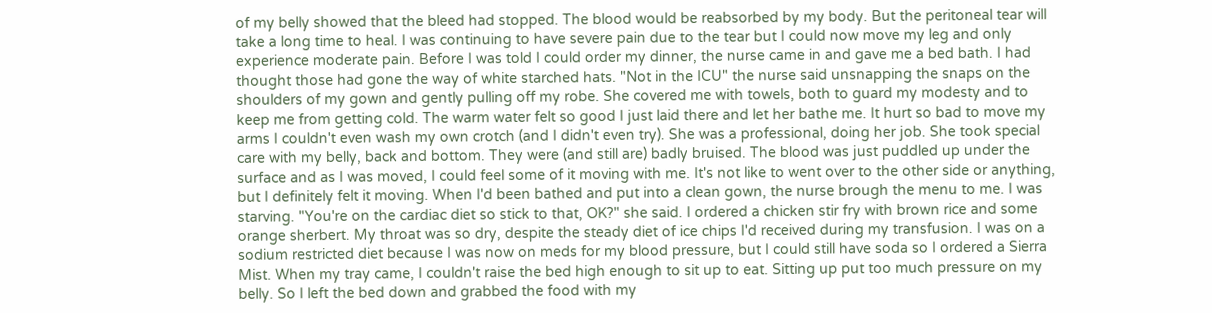of my belly showed that the bleed had stopped. The blood would be reabsorbed by my body. But the peritoneal tear will take a long time to heal. I was continuing to have severe pain due to the tear but I could now move my leg and only experience moderate pain. Before I was told I could order my dinner, the nurse came in and gave me a bed bath. I had thought those had gone the way of white starched hats. "Not in the ICU" the nurse said unsnapping the snaps on the shoulders of my gown and gently pulling off my robe. She covered me with towels, both to guard my modesty and to keep me from getting cold. The warm water felt so good I just laid there and let her bathe me. It hurt so bad to move my arms I couldn't even wash my own crotch (and I didn't even try). She was a professional, doing her job. She took special care with my belly, back and bottom. They were (and still are) badly bruised. The blood was just puddled up under the surface and as I was moved, I could feel some of it moving with me. It's not like to went over to the other side or anything, but I definitely felt it moving. When I'd been bathed and put into a clean gown, the nurse brough the menu to me. I was starving. "You're on the cardiac diet so stick to that, OK?" she said. I ordered a chicken stir fry with brown rice and some orange sherbert. My throat was so dry, despite the steady diet of ice chips I'd received during my transfusion. I was on a sodium restricted diet because I was now on meds for my blood pressure, but I could still have soda so I ordered a Sierra Mist. When my tray came, I couldn't raise the bed high enough to sit up to eat. Sitting up put too much pressure on my belly. So I left the bed down and grabbed the food with my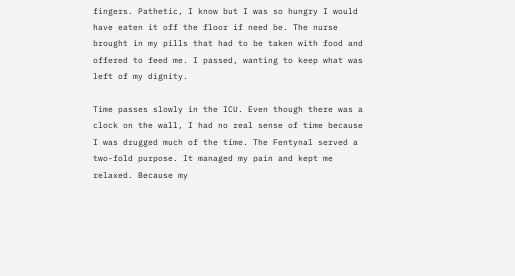fingers. Pathetic, I know but I was so hungry I would have eaten it off the floor if need be. The nurse brought in my pills that had to be taken with food and offered to feed me. I passed, wanting to keep what was left of my dignity.

Time passes slowly in the ICU. Even though there was a clock on the wall, I had no real sense of time because I was drugged much of the time. The Fentynal served a two-fold purpose. It managed my pain and kept me relaxed. Because my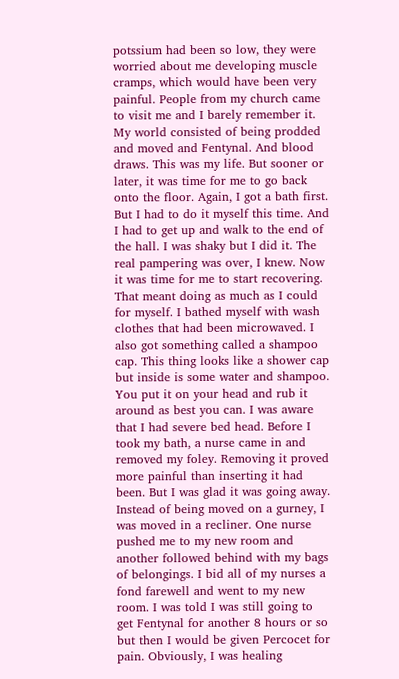potssium had been so low, they were worried about me developing muscle cramps, which would have been very painful. People from my church came to visit me and I barely remember it. My world consisted of being prodded and moved and Fentynal. And blood draws. This was my life. But sooner or later, it was time for me to go back onto the floor. Again, I got a bath first. But I had to do it myself this time. And I had to get up and walk to the end of the hall. I was shaky but I did it. The real pampering was over, I knew. Now it was time for me to start recovering. That meant doing as much as I could for myself. I bathed myself with wash clothes that had been microwaved. I also got something called a shampoo cap. This thing looks like a shower cap but inside is some water and shampoo. You put it on your head and rub it around as best you can. I was aware that I had severe bed head. Before I took my bath, a nurse came in and removed my foley. Removing it proved more painful than inserting it had been. But I was glad it was going away. Instead of being moved on a gurney, I was moved in a recliner. One nurse pushed me to my new room and another followed behind with my bags of belongings. I bid all of my nurses a fond farewell and went to my new room. I was told I was still going to get Fentynal for another 8 hours or so but then I would be given Percocet for pain. Obviously, I was healing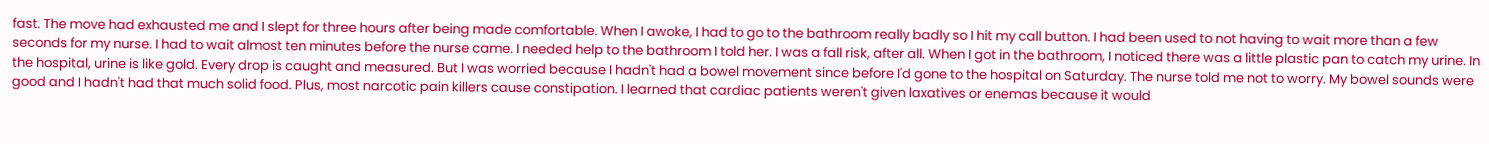fast. The move had exhausted me and I slept for three hours after being made comfortable. When I awoke, I had to go to the bathroom really badly so I hit my call button. I had been used to not having to wait more than a few seconds for my nurse. I had to wait almost ten minutes before the nurse came. I needed help to the bathroom I told her. I was a fall risk, after all. When I got in the bathroom, I noticed there was a little plastic pan to catch my urine. In the hospital, urine is like gold. Every drop is caught and measured. But I was worried because I hadn't had a bowel movement since before I'd gone to the hospital on Saturday. The nurse told me not to worry. My bowel sounds were good and I hadn't had that much solid food. Plus, most narcotic pain killers cause constipation. I learned that cardiac patients weren't given laxatives or enemas because it would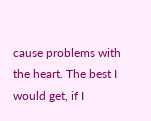cause problems with the heart. The best I would get, if I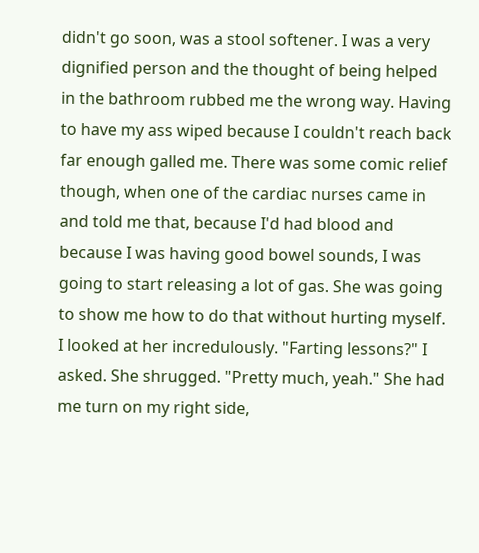didn't go soon, was a stool softener. I was a very dignified person and the thought of being helped in the bathroom rubbed me the wrong way. Having to have my ass wiped because I couldn't reach back far enough galled me. There was some comic relief though, when one of the cardiac nurses came in and told me that, because I'd had blood and because I was having good bowel sounds, I was going to start releasing a lot of gas. She was going to show me how to do that without hurting myself. I looked at her incredulously. "Farting lessons?" I asked. She shrugged. "Pretty much, yeah." She had me turn on my right side,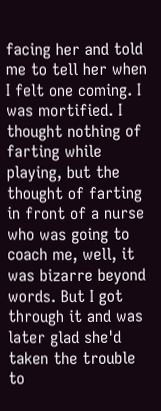facing her and told me to tell her when I felt one coming. I was mortified. I thought nothing of farting while playing, but the thought of farting in front of a nurse who was going to coach me, well, it was bizarre beyond words. But I got through it and was later glad she'd taken the trouble to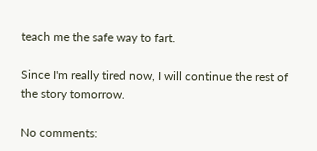teach me the safe way to fart.

Since I'm really tired now, I will continue the rest of the story tomorrow.

No comments: